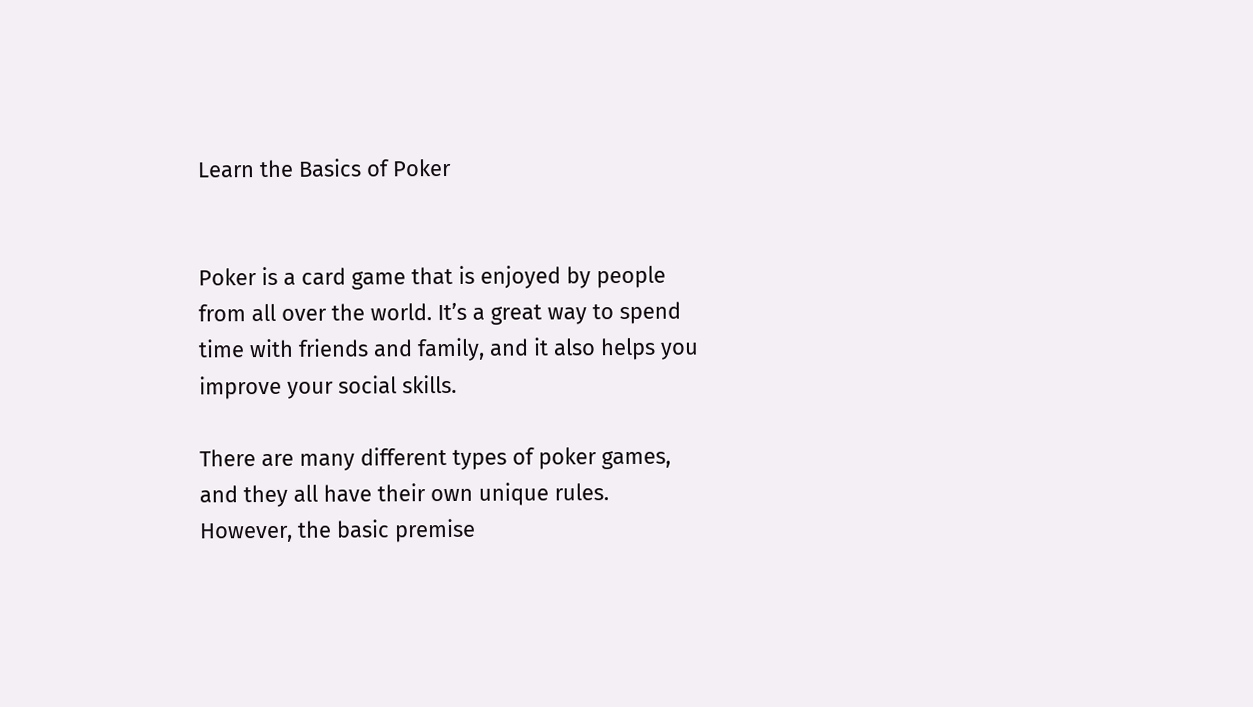Learn the Basics of Poker


Poker is a card game that is enjoyed by people from all over the world. It’s a great way to spend time with friends and family, and it also helps you improve your social skills.

There are many different types of poker games, and they all have their own unique rules. However, the basic premise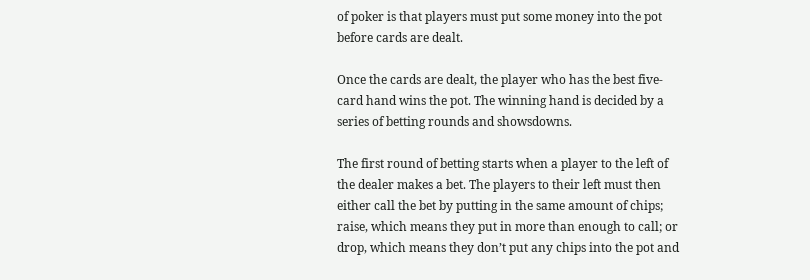of poker is that players must put some money into the pot before cards are dealt.

Once the cards are dealt, the player who has the best five-card hand wins the pot. The winning hand is decided by a series of betting rounds and showsdowns.

The first round of betting starts when a player to the left of the dealer makes a bet. The players to their left must then either call the bet by putting in the same amount of chips; raise, which means they put in more than enough to call; or drop, which means they don’t put any chips into the pot and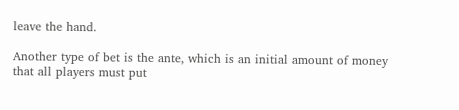leave the hand.

Another type of bet is the ante, which is an initial amount of money that all players must put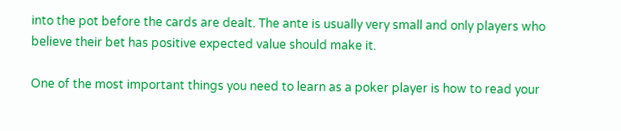into the pot before the cards are dealt. The ante is usually very small and only players who believe their bet has positive expected value should make it.

One of the most important things you need to learn as a poker player is how to read your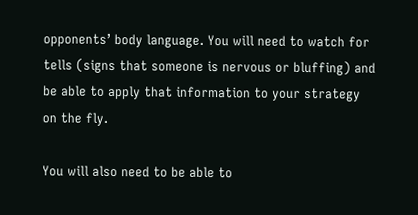opponents’ body language. You will need to watch for tells (signs that someone is nervous or bluffing) and be able to apply that information to your strategy on the fly.

You will also need to be able to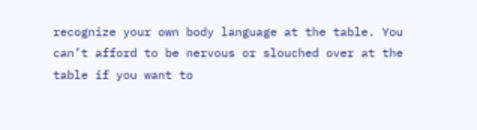recognize your own body language at the table. You can’t afford to be nervous or slouched over at the table if you want to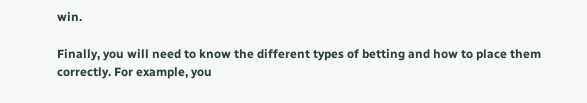win.

Finally, you will need to know the different types of betting and how to place them correctly. For example, you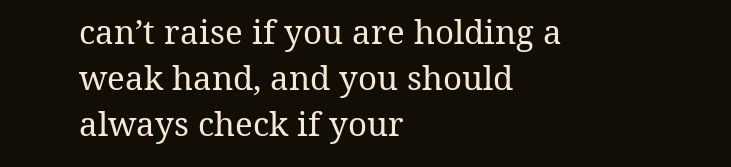can’t raise if you are holding a weak hand, and you should always check if your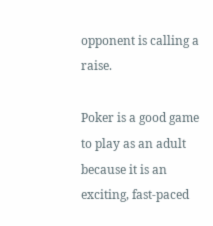opponent is calling a raise.

Poker is a good game to play as an adult because it is an exciting, fast-paced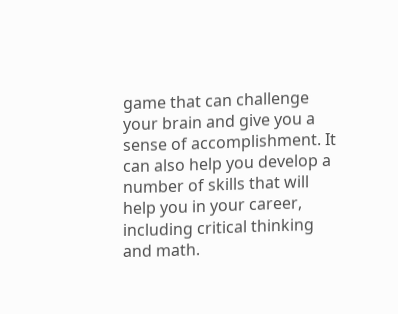game that can challenge your brain and give you a sense of accomplishment. It can also help you develop a number of skills that will help you in your career, including critical thinking and math.